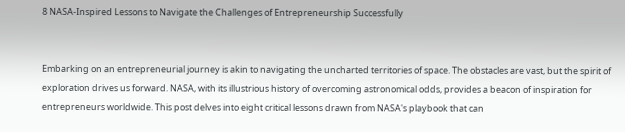8 NASA-Inspired Lessons to Navigate the Challenges of Entrepreneurship Successfully


Embarking on an entrepreneurial journey is akin to navigating the uncharted territories of space. The obstacles are vast, but the spirit of exploration drives us forward. NASA, with its illustrious history of overcoming astronomical odds, provides a beacon of inspiration for entrepreneurs worldwide. This post delves into eight critical lessons drawn from NASA's playbook that can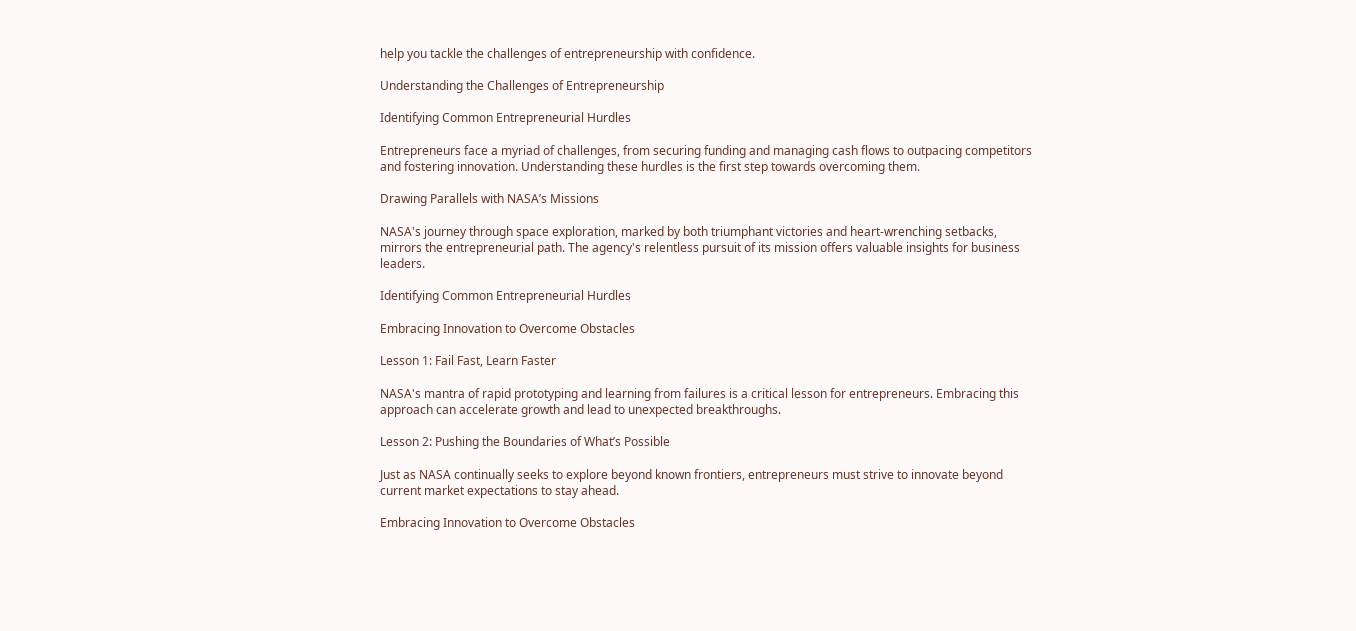help you tackle the challenges of entrepreneurship with confidence.

Understanding the Challenges of Entrepreneurship

Identifying Common Entrepreneurial Hurdles

Entrepreneurs face a myriad of challenges, from securing funding and managing cash flows to outpacing competitors and fostering innovation. Understanding these hurdles is the first step towards overcoming them.

Drawing Parallels with NASA’s Missions

NASA's journey through space exploration, marked by both triumphant victories and heart-wrenching setbacks, mirrors the entrepreneurial path. The agency's relentless pursuit of its mission offers valuable insights for business leaders.

Identifying Common Entrepreneurial Hurdles

Embracing Innovation to Overcome Obstacles

Lesson 1: Fail Fast, Learn Faster

NASA's mantra of rapid prototyping and learning from failures is a critical lesson for entrepreneurs. Embracing this approach can accelerate growth and lead to unexpected breakthroughs.

Lesson 2: Pushing the Boundaries of What’s Possible

Just as NASA continually seeks to explore beyond known frontiers, entrepreneurs must strive to innovate beyond current market expectations to stay ahead.

Embracing Innovation to Overcome Obstacles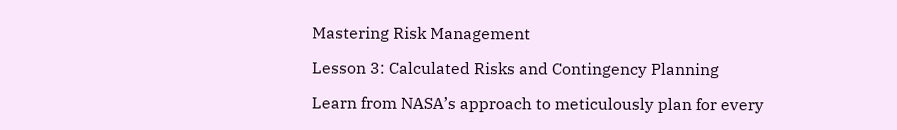Mastering Risk Management

Lesson 3: Calculated Risks and Contingency Planning

Learn from NASA’s approach to meticulously plan for every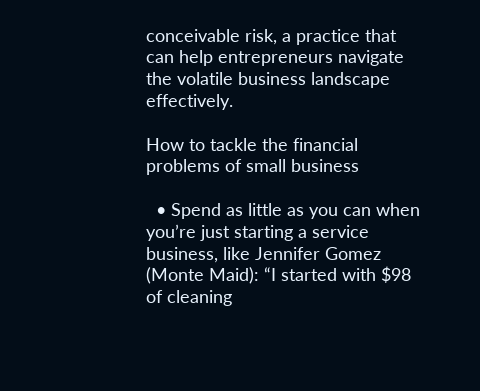conceivable risk, a practice that can help entrepreneurs navigate the volatile business landscape effectively.

How to tackle the financial problems of small business

  • Spend as little as you can when you’re just starting a service business, like Jennifer Gomez (Monte Maid): “I started with $98 of cleaning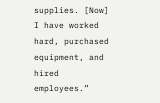supplies. [Now] I have worked hard, purchased equipment, and hired employees.”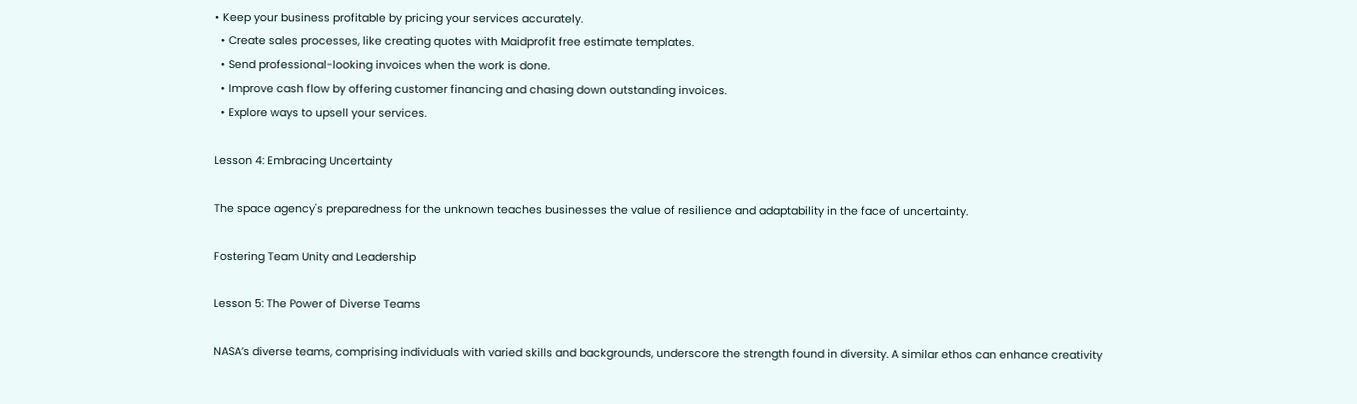• Keep your business profitable by pricing your services accurately.
  • Create sales processes, like creating quotes with Maidprofit free estimate templates.
  • Send professional-looking invoices when the work is done.
  • Improve cash flow by offering customer financing and chasing down outstanding invoices.
  • Explore ways to upsell your services.

Lesson 4: Embracing Uncertainty

The space agency's preparedness for the unknown teaches businesses the value of resilience and adaptability in the face of uncertainty.

Fostering Team Unity and Leadership

Lesson 5: The Power of Diverse Teams

NASA’s diverse teams, comprising individuals with varied skills and backgrounds, underscore the strength found in diversity. A similar ethos can enhance creativity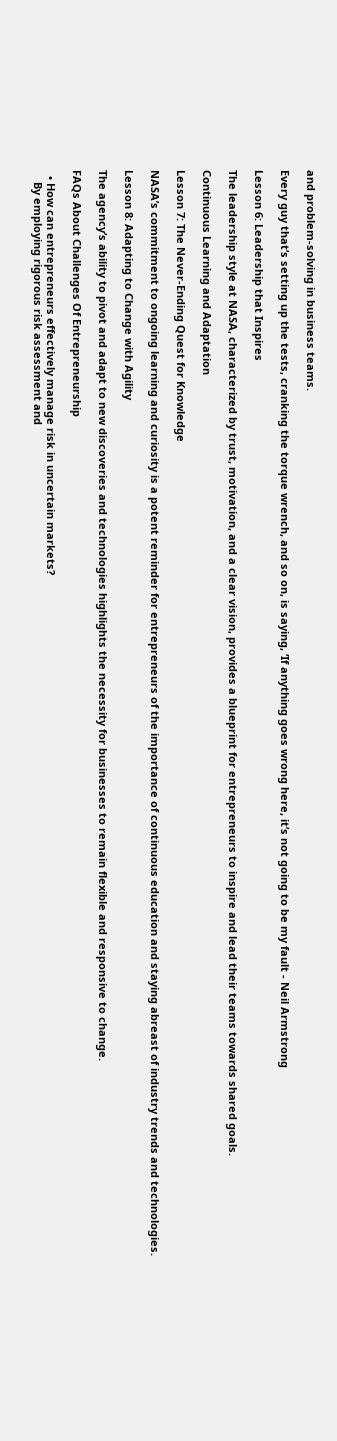and problem-solving in business teams.

Every guy that’s setting up the tests, cranking the torque wrench, and so on, is saying, ‘If anything goes wrong here, it’s not going to be my fault - Neil Armstrong

Lesson 6: Leadership that Inspires

The leadership style at NASA, characterized by trust, motivation, and a clear vision, provides a blueprint for entrepreneurs to inspire and lead their teams towards shared goals.

Continuous Learning and Adaptation

Lesson 7: The Never-Ending Quest for Knowledge

NASA’s commitment to ongoing learning and curiosity is a potent reminder for entrepreneurs of the importance of continuous education and staying abreast of industry trends and technologies.

Lesson 8: Adapting to Change with Agility

The agency’s ability to pivot and adapt to new discoveries and technologies highlights the necessity for businesses to remain flexible and responsive to change.

FAQs About Challenges Of Entrepreneurship

  • How can entrepreneurs effectively manage risk in uncertain markets?
    By employing rigorous risk assessment and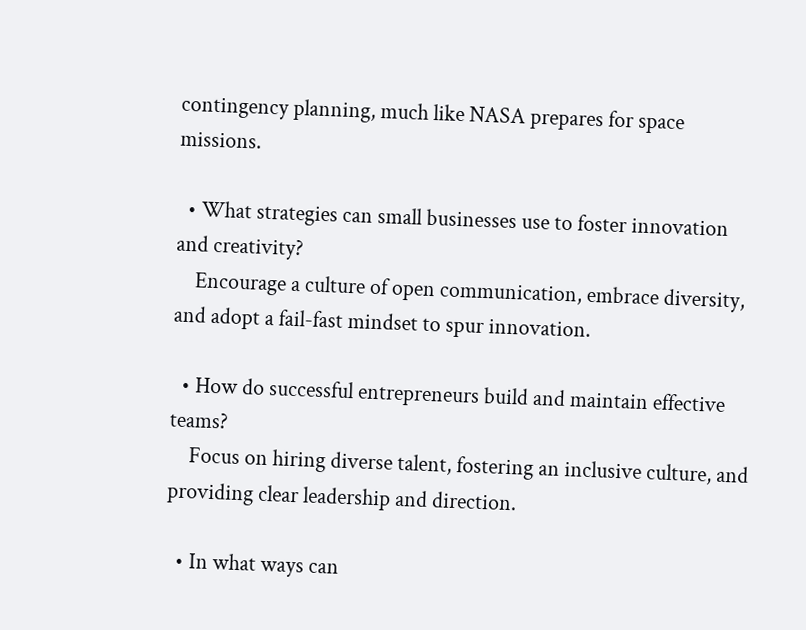contingency planning, much like NASA prepares for space missions.

  • What strategies can small businesses use to foster innovation and creativity?
    Encourage a culture of open communication, embrace diversity, and adopt a fail-fast mindset to spur innovation.

  • How do successful entrepreneurs build and maintain effective teams?
    Focus on hiring diverse talent, fostering an inclusive culture, and providing clear leadership and direction.

  • In what ways can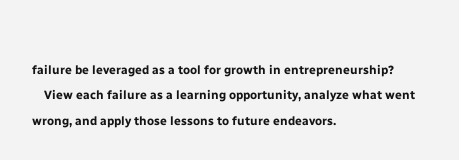failure be leveraged as a tool for growth in entrepreneurship?
    View each failure as a learning opportunity, analyze what went wrong, and apply those lessons to future endeavors.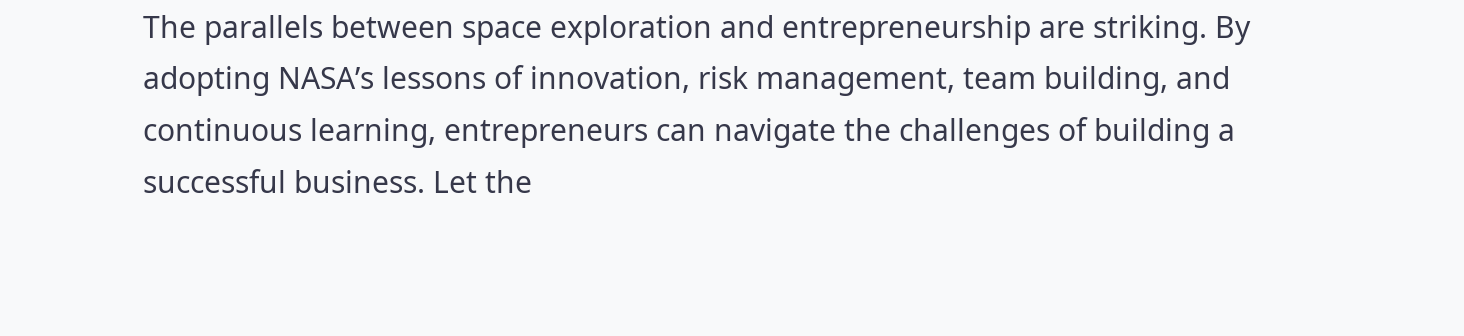The parallels between space exploration and entrepreneurship are striking. By adopting NASA’s lessons of innovation, risk management, team building, and continuous learning, entrepreneurs can navigate the challenges of building a successful business. Let the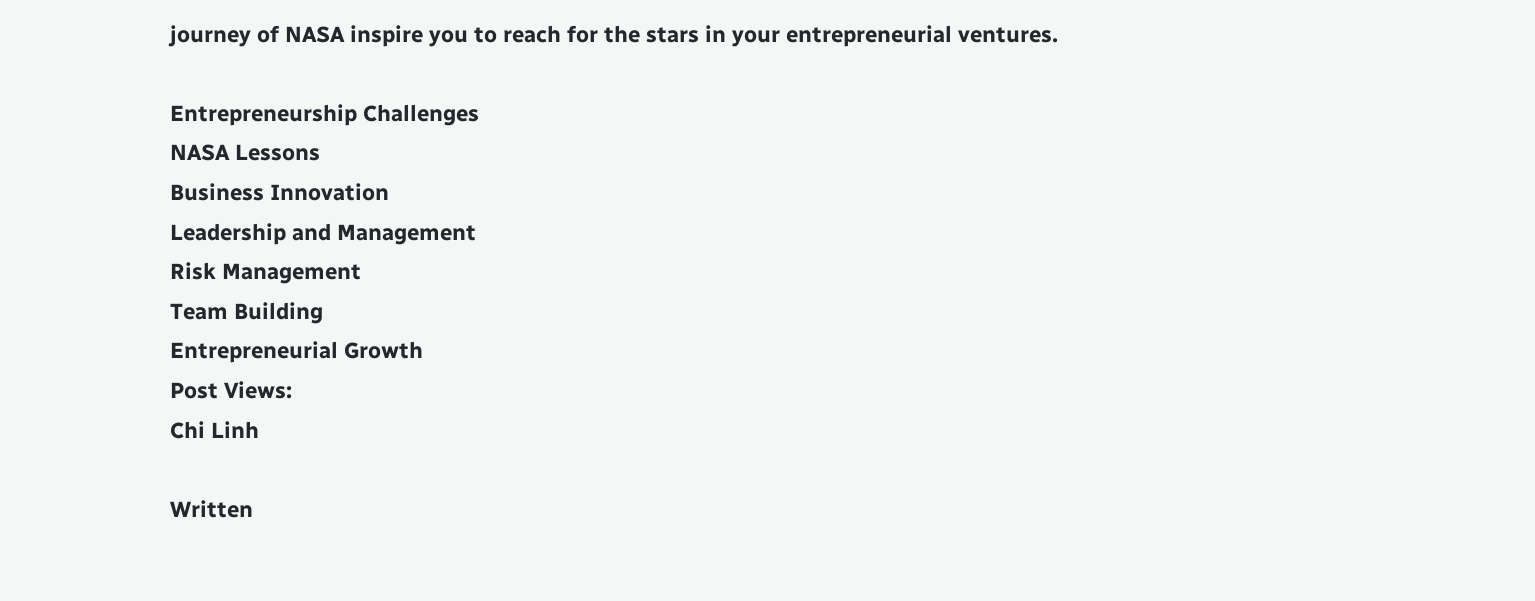journey of NASA inspire you to reach for the stars in your entrepreneurial ventures.

Entrepreneurship Challenges
NASA Lessons
Business Innovation
Leadership and Management
Risk Management
Team Building
Entrepreneurial Growth
Post Views:
Chi Linh

Written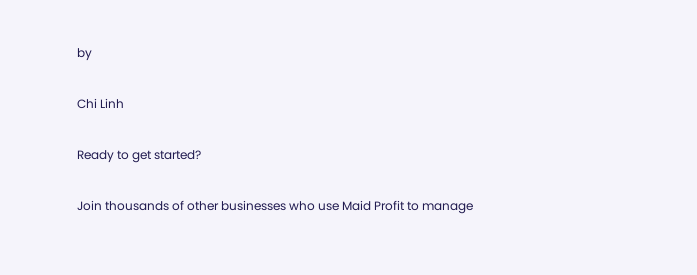by

Chi Linh

Ready to get started?

Join thousands of other businesses who use Maid Profit to manage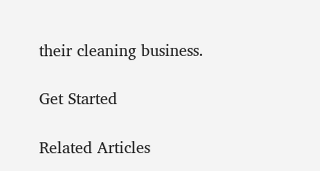their cleaning business.

Get Started

Related Articles